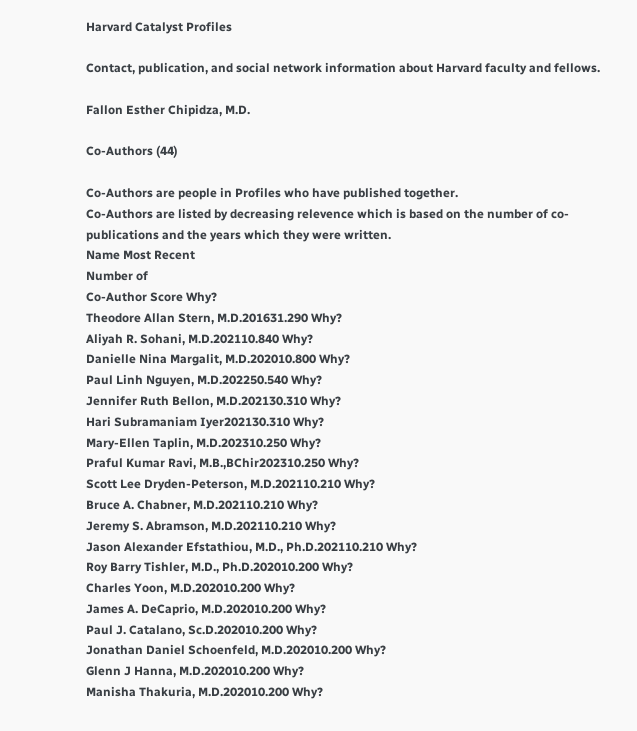Harvard Catalyst Profiles

Contact, publication, and social network information about Harvard faculty and fellows.

Fallon Esther Chipidza, M.D.

Co-Authors (44)

Co-Authors are people in Profiles who have published together.
Co-Authors are listed by decreasing relevence which is based on the number of co-publications and the years which they were written.
Name Most Recent
Number of
Co-Author Score Why?
Theodore Allan Stern, M.D.201631.290 Why?
Aliyah R. Sohani, M.D.202110.840 Why?
Danielle Nina Margalit, M.D.202010.800 Why?
Paul Linh Nguyen, M.D.202250.540 Why?
Jennifer Ruth Bellon, M.D.202130.310 Why?
Hari Subramaniam Iyer202130.310 Why?
Mary-Ellen Taplin, M.D.202310.250 Why?
Praful Kumar Ravi, M.B.,BChir202310.250 Why?
Scott Lee Dryden-Peterson, M.D.202110.210 Why?
Bruce A. Chabner, M.D.202110.210 Why?
Jeremy S. Abramson, M.D.202110.210 Why?
Jason Alexander Efstathiou, M.D., Ph.D.202110.210 Why?
Roy Barry Tishler, M.D., Ph.D.202010.200 Why?
Charles Yoon, M.D.202010.200 Why?
James A. DeCaprio, M.D.202010.200 Why?
Paul J. Catalano, Sc.D.202010.200 Why?
Jonathan Daniel Schoenfeld, M.D.202010.200 Why?
Glenn J Hanna, M.D.202010.200 Why?
Manisha Thakuria, M.D.202010.200 Why?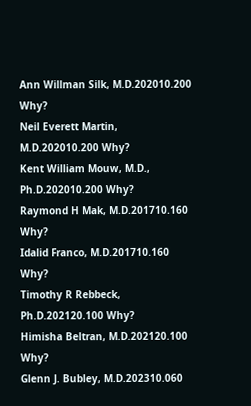Ann Willman Silk, M.D.202010.200 Why?
Neil Everett Martin, M.D.202010.200 Why?
Kent William Mouw, M.D., Ph.D.202010.200 Why?
Raymond H Mak, M.D.201710.160 Why?
Idalid Franco, M.D.201710.160 Why?
Timothy R Rebbeck, Ph.D.202120.100 Why?
Himisha Beltran, M.D.202120.100 Why?
Glenn J. Bubley, M.D.202310.060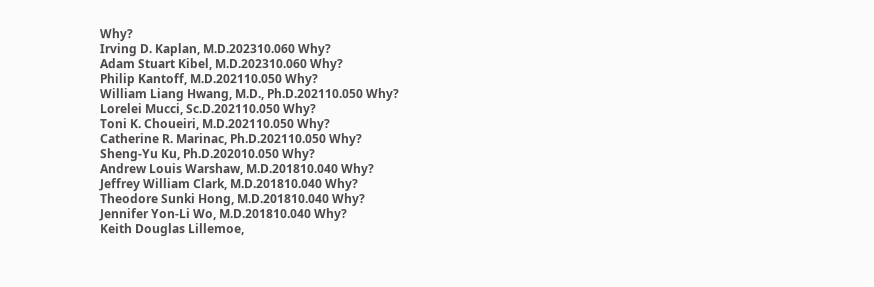Why?
Irving D. Kaplan, M.D.202310.060 Why?
Adam Stuart Kibel, M.D.202310.060 Why?
Philip Kantoff, M.D.202110.050 Why?
William Liang Hwang, M.D., Ph.D.202110.050 Why?
Lorelei Mucci, Sc.D.202110.050 Why?
Toni K. Choueiri, M.D.202110.050 Why?
Catherine R. Marinac, Ph.D.202110.050 Why?
Sheng-Yu Ku, Ph.D.202010.050 Why?
Andrew Louis Warshaw, M.D.201810.040 Why?
Jeffrey William Clark, M.D.201810.040 Why?
Theodore Sunki Hong, M.D.201810.040 Why?
Jennifer Yon-Li Wo, M.D.201810.040 Why?
Keith Douglas Lillemoe,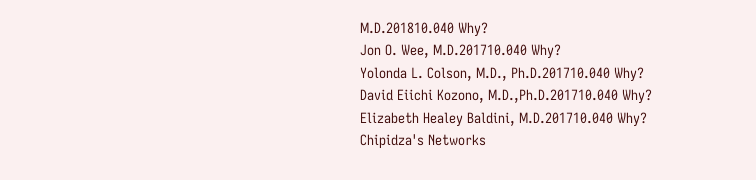M.D.201810.040 Why?
Jon O. Wee, M.D.201710.040 Why?
Yolonda L. Colson, M.D., Ph.D.201710.040 Why?
David Eiichi Kozono, M.D.,Ph.D.201710.040 Why?
Elizabeth Healey Baldini, M.D.201710.040 Why?
Chipidza's Networks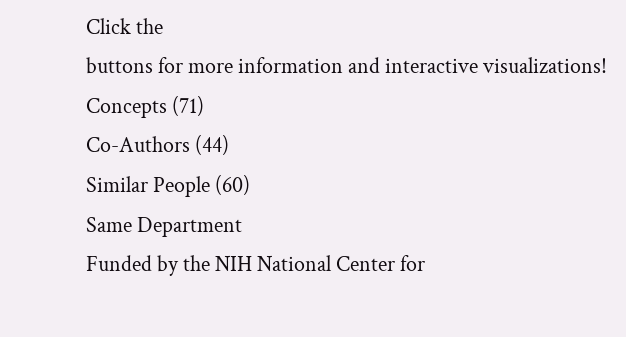Click the
buttons for more information and interactive visualizations!
Concepts (71)
Co-Authors (44)
Similar People (60)
Same Department
Funded by the NIH National Center for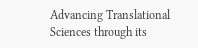Advancing Translational Sciences through its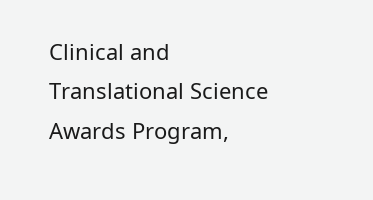Clinical and Translational Science Awards Program,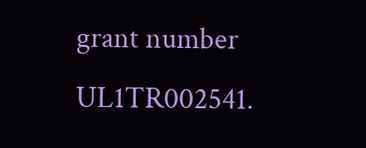grant number UL1TR002541.